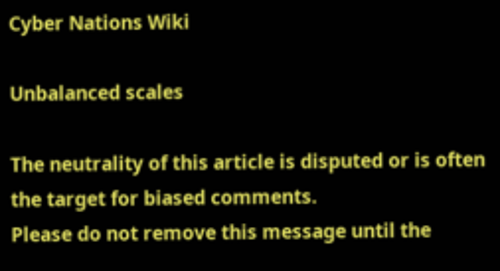Cyber Nations Wiki

Unbalanced scales

The neutrality of this article is disputed or is often the target for biased comments.
Please do not remove this message until the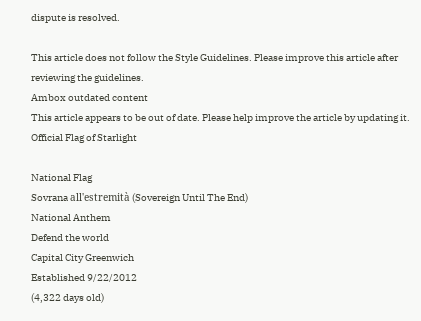dispute is resolved.

This article does not follow the Style Guidelines. Please improve this article after reviewing the guidelines.
Ambox outdated content
This article appears to be out of date. Please help improve the article by updating it.
Official Flag of Starlight

National Flag
Sovrana all'estremità (Sovereign Until The End)
National Anthem
Defend the world
Capital City Greenwich
Established 9/22/2012
(4,322 days old)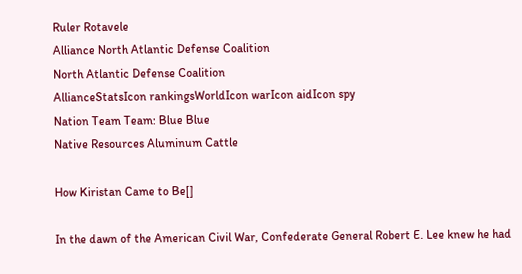Ruler Rotavele
Alliance North Atlantic Defense Coalition
North Atlantic Defense Coalition
AllianceStatsIcon rankingsWorldIcon warIcon aidIcon spy
Nation Team Team: Blue Blue
Native Resources Aluminum Cattle

How Kiristan Came to Be[]

In the dawn of the American Civil War, Confederate General Robert E. Lee knew he had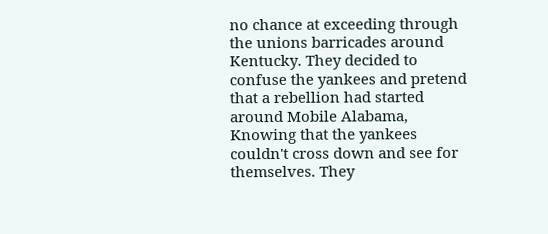no chance at exceeding through the unions barricades around Kentucky. They decided to confuse the yankees and pretend that a rebellion had started around Mobile Alabama, Knowing that the yankees couldn't cross down and see for themselves. They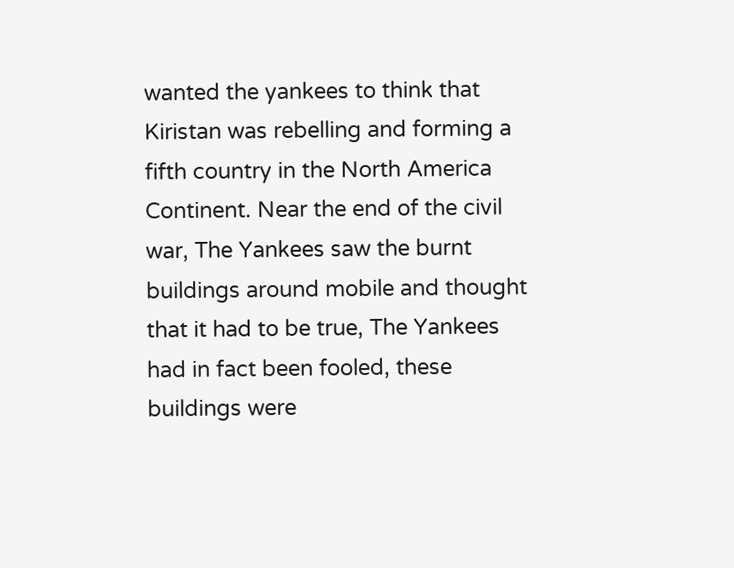wanted the yankees to think that Kiristan was rebelling and forming a fifth country in the North America Continent. Near the end of the civil war, The Yankees saw the burnt buildings around mobile and thought that it had to be true, The Yankees had in fact been fooled, these buildings were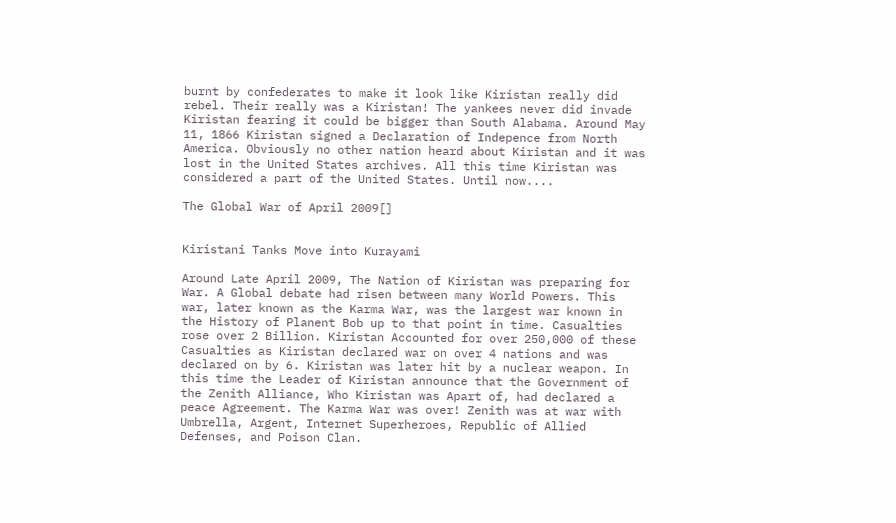burnt by confederates to make it look like Kiristan really did rebel. Their really was a Kiristan! The yankees never did invade Kiristan fearing it could be bigger than South Alabama. Around May 11, 1866 Kiristan signed a Declaration of Indepence from North America. Obviously no other nation heard about Kiristan and it was lost in the United States archives. All this time Kiristan was considered a part of the United States. Until now....

The Global War of April 2009[]


Kiristani Tanks Move into Kurayami

Around Late April 2009, The Nation of Kiristan was preparing for War. A Global debate had risen between many World Powers. This war, later known as the Karma War, was the largest war known in the History of Planent Bob up to that point in time. Casualties rose over 2 Billion. Kiristan Accounted for over 250,000 of these Casualties as Kiristan declared war on over 4 nations and was declared on by 6. Kiristan was later hit by a nuclear weapon. In this time the Leader of Kiristan announce that the Government of the Zenith Alliance, Who Kiristan was Apart of, had declared a peace Agreement. The Karma War was over! Zenith was at war with Umbrella, Argent, Internet Superheroes, Republic of Allied Defenses, and Poison Clan.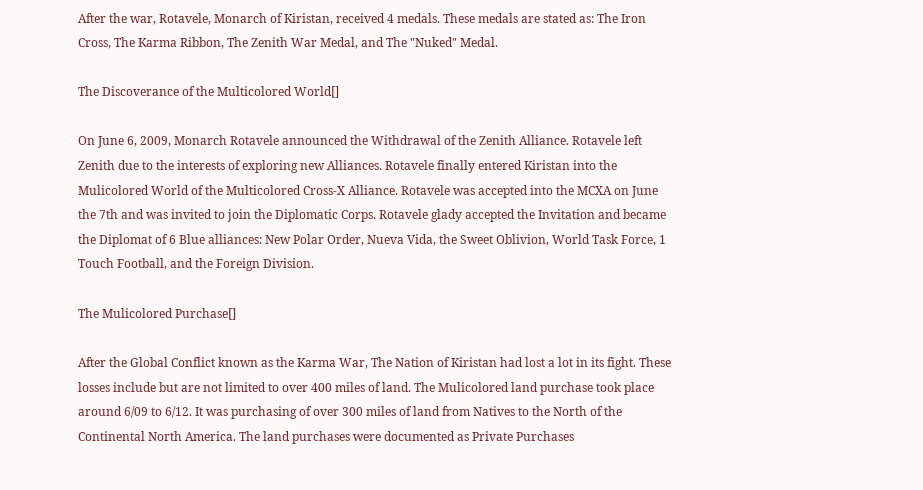After the war, Rotavele, Monarch of Kiristan, received 4 medals. These medals are stated as: The Iron Cross, The Karma Ribbon, The Zenith War Medal, and The "Nuked" Medal.

The Discoverance of the Multicolored World[]

On June 6, 2009, Monarch Rotavele announced the Withdrawal of the Zenith Alliance. Rotavele left Zenith due to the interests of exploring new Alliances. Rotavele finally entered Kiristan into the Mulicolored World of the Multicolored Cross-X Alliance. Rotavele was accepted into the MCXA on June the 7th and was invited to join the Diplomatic Corps. Rotavele glady accepted the Invitation and became the Diplomat of 6 Blue alliances: New Polar Order, Nueva Vida, the Sweet Oblivion, World Task Force, 1 Touch Football, and the Foreign Division.

The Mulicolored Purchase[]

After the Global Conflict known as the Karma War, The Nation of Kiristan had lost a lot in its fight. These losses include but are not limited to over 400 miles of land. The Mulicolored land purchase took place around 6/09 to 6/12. It was purchasing of over 300 miles of land from Natives to the North of the Continental North America. The land purchases were documented as Private Purchases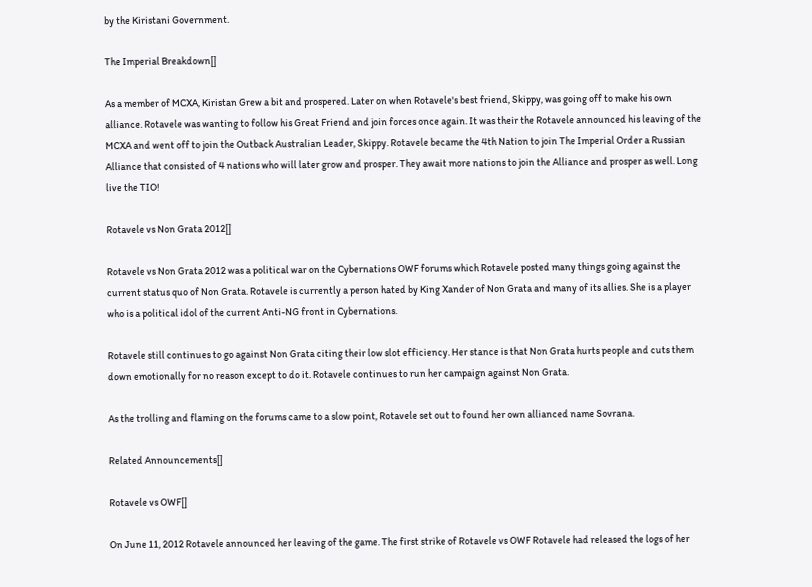by the Kiristani Government.

The Imperial Breakdown[]

As a member of MCXA, Kiristan Grew a bit and prospered. Later on when Rotavele's best friend, Skippy, was going off to make his own alliance. Rotavele was wanting to follow his Great Friend and join forces once again. It was their the Rotavele announced his leaving of the MCXA and went off to join the Outback Australian Leader, Skippy. Rotavele became the 4th Nation to join The Imperial Order a Russian Alliance that consisted of 4 nations who will later grow and prosper. They await more nations to join the Alliance and prosper as well. Long live the TIO!

Rotavele vs Non Grata 2012[]

Rotavele vs Non Grata 2012 was a political war on the Cybernations OWF forums which Rotavele posted many things going against the current status quo of Non Grata. Rotavele is currently a person hated by King Xander of Non Grata and many of its allies. She is a player who is a political idol of the current Anti-NG front in Cybernations.

Rotavele still continues to go against Non Grata citing their low slot efficiency. Her stance is that Non Grata hurts people and cuts them down emotionally for no reason except to do it. Rotavele continues to run her campaign against Non Grata.

As the trolling and flaming on the forums came to a slow point, Rotavele set out to found her own allianced name Sovrana.

Related Announcements[]

Rotavele vs OWF[]

On June 11, 2012 Rotavele announced her leaving of the game. The first strike of Rotavele vs OWF Rotavele had released the logs of her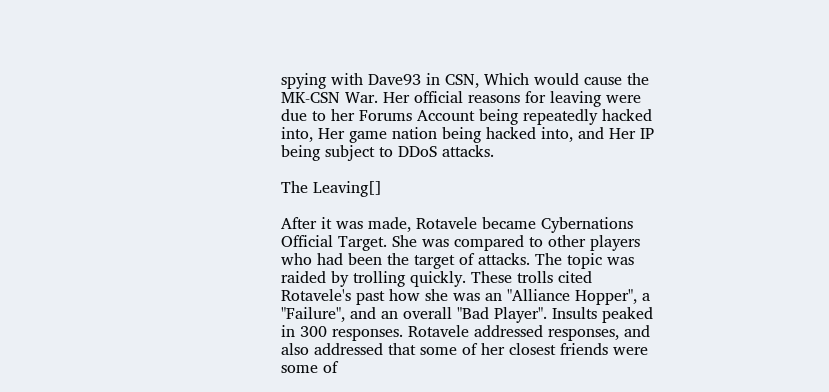spying with Dave93 in CSN, Which would cause the MK-CSN War. Her official reasons for leaving were due to her Forums Account being repeatedly hacked into, Her game nation being hacked into, and Her IP being subject to DDoS attacks.

The Leaving[]

After it was made, Rotavele became Cybernations Official Target. She was compared to other players who had been the target of attacks. The topic was raided by trolling quickly. These trolls cited Rotavele's past how she was an "Alliance Hopper", a "Failure", and an overall "Bad Player". Insults peaked in 300 responses. Rotavele addressed responses, and also addressed that some of her closest friends were some of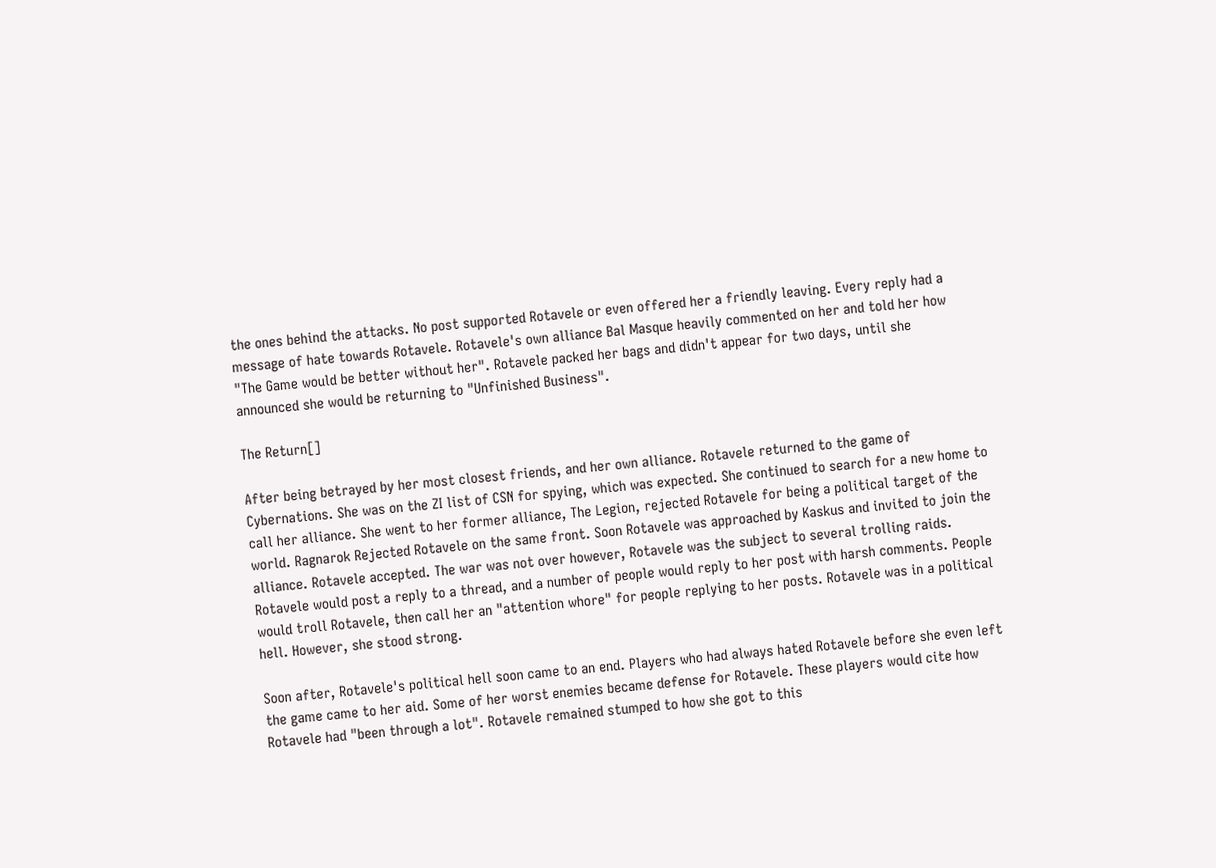the ones behind the attacks. No post supported Rotavele or even offered her a friendly leaving. Every reply had a message of hate towards Rotavele. Rotavele's own alliance Bal Masque heavily commented on her and told her how "The Game would be better without her". Rotavele packed her bags and didn't appear for two days, until she announced she would be returning to "Unfinished Business".

The Return[]

After being betrayed by her most closest friends, and her own alliance. Rotavele returned to the game of Cybernations. She was on the ZI list of CSN for spying, which was expected. She continued to search for a new home to call her alliance. She went to her former alliance, The Legion, rejected Rotavele for being a political target of the world. Ragnarok Rejected Rotavele on the same front. Soon Rotavele was approached by Kaskus and invited to join the alliance. Rotavele accepted. The war was not over however, Rotavele was the subject to several trolling raids. Rotavele would post a reply to a thread, and a number of people would reply to her post with harsh comments. People would troll Rotavele, then call her an "attention whore" for people replying to her posts. Rotavele was in a political hell. However, she stood strong.

Soon after, Rotavele's political hell soon came to an end. Players who had always hated Rotavele before she even left the game came to her aid. Some of her worst enemies became defense for Rotavele. These players would cite how Rotavele had "been through a lot". Rotavele remained stumped to how she got to this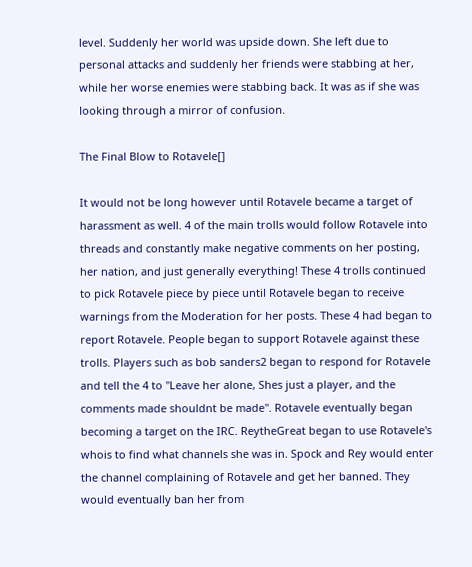level. Suddenly her world was upside down. She left due to personal attacks and suddenly her friends were stabbing at her, while her worse enemies were stabbing back. It was as if she was looking through a mirror of confusion.

The Final Blow to Rotavele[]

It would not be long however until Rotavele became a target of harassment as well. 4 of the main trolls would follow Rotavele into threads and constantly make negative comments on her posting, her nation, and just generally everything! These 4 trolls continued to pick Rotavele piece by piece until Rotavele began to receive warnings from the Moderation for her posts. These 4 had began to report Rotavele. People began to support Rotavele against these trolls. Players such as bob sanders2 began to respond for Rotavele and tell the 4 to "Leave her alone, Shes just a player, and the comments made shouldnt be made". Rotavele eventually began becoming a target on the IRC. ReytheGreat began to use Rotavele's whois to find what channels she was in. Spock and Rey would enter the channel complaining of Rotavele and get her banned. They would eventually ban her from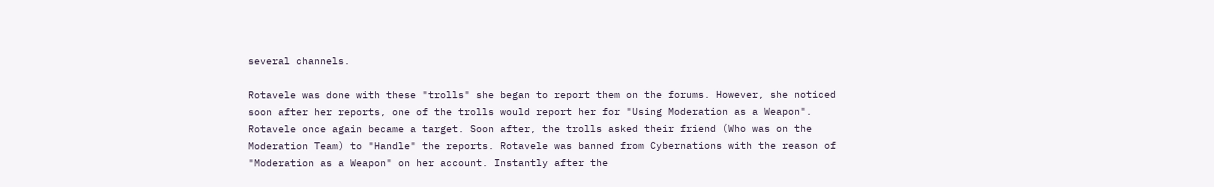several channels.

Rotavele was done with these "trolls" she began to report them on the forums. However, she noticed soon after her reports, one of the trolls would report her for "Using Moderation as a Weapon". Rotavele once again became a target. Soon after, the trolls asked their friend (Who was on the Moderation Team) to "Handle" the reports. Rotavele was banned from Cybernations with the reason of "Moderation as a Weapon" on her account. Instantly after the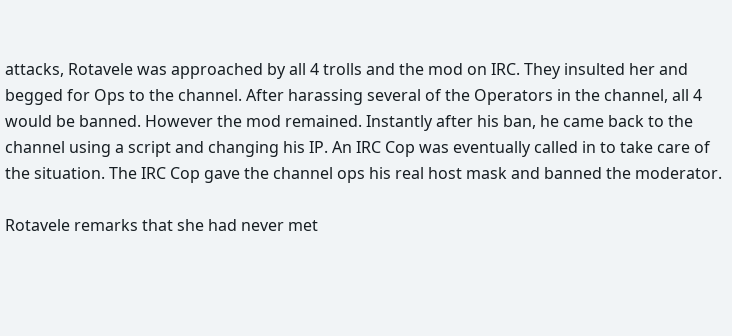attacks, Rotavele was approached by all 4 trolls and the mod on IRC. They insulted her and begged for Ops to the channel. After harassing several of the Operators in the channel, all 4 would be banned. However the mod remained. Instantly after his ban, he came back to the channel using a script and changing his IP. An IRC Cop was eventually called in to take care of the situation. The IRC Cop gave the channel ops his real host mask and banned the moderator.

Rotavele remarks that she had never met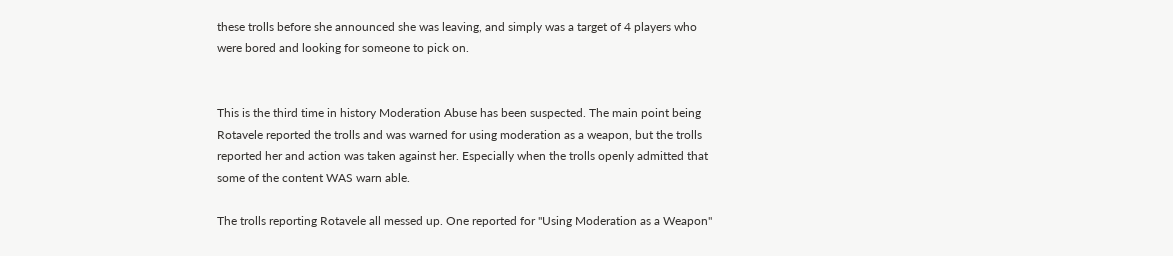these trolls before she announced she was leaving, and simply was a target of 4 players who were bored and looking for someone to pick on.


This is the third time in history Moderation Abuse has been suspected. The main point being Rotavele reported the trolls and was warned for using moderation as a weapon, but the trolls reported her and action was taken against her. Especially when the trolls openly admitted that some of the content WAS warn able.

The trolls reporting Rotavele all messed up. One reported for "Using Moderation as a Weapon"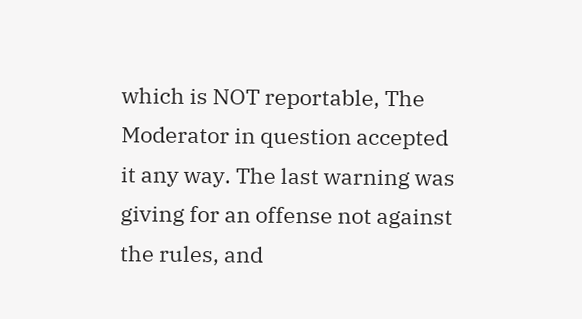which is NOT reportable, The Moderator in question accepted it any way. The last warning was giving for an offense not against the rules, and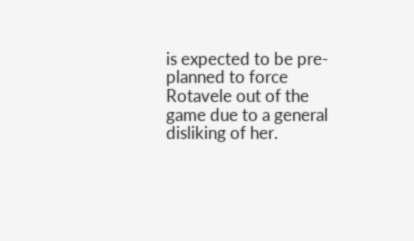is expected to be pre-planned to force Rotavele out of the game due to a general disliking of her.